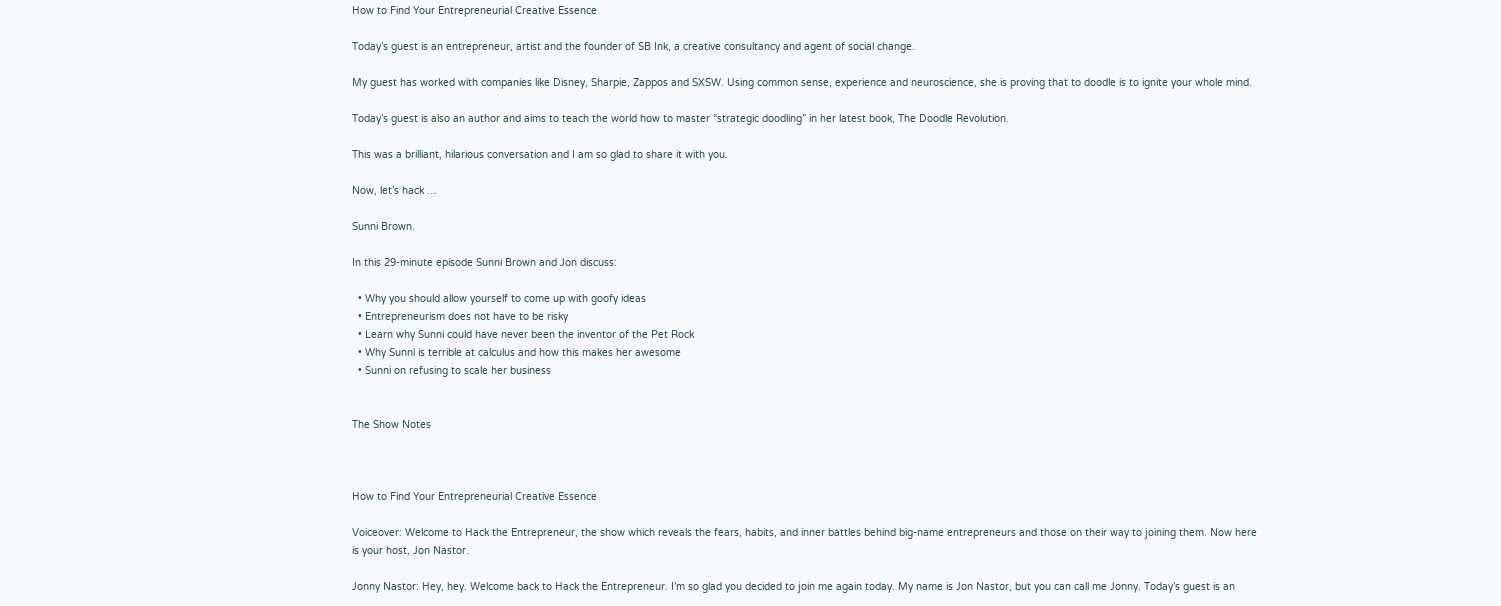How to Find Your Entrepreneurial Creative Essence

Today’s guest is an entrepreneur, artist and the founder of SB Ink, a creative consultancy and agent of social change.

My guest has worked with companies like Disney, Sharpie, Zappos and SXSW. Using common sense, experience and neuroscience, she is proving that to doodle is to ignite your whole mind.

Today’s guest is also an author and aims to teach the world how to master “strategic doodling” in her latest book, The Doodle Revolution.

This was a brilliant, hilarious conversation and I am so glad to share it with you.

Now, let’s hack …

Sunni Brown.

In this 29-minute episode Sunni Brown and Jon discuss:

  • Why you should allow yourself to come up with goofy ideas
  • Entrepreneurism does not have to be risky
  • Learn why Sunni could have never been the inventor of the Pet Rock
  • Why Sunni is terrible at calculus and how this makes her awesome
  • Sunni on refusing to scale her business


The Show Notes



How to Find Your Entrepreneurial Creative Essence

Voiceover: Welcome to Hack the Entrepreneur, the show which reveals the fears, habits, and inner battles behind big-name entrepreneurs and those on their way to joining them. Now here is your host, Jon Nastor.

Jonny Nastor: Hey, hey. Welcome back to Hack the Entrepreneur. I’m so glad you decided to join me again today. My name is Jon Nastor, but you can call me Jonny. Today’s guest is an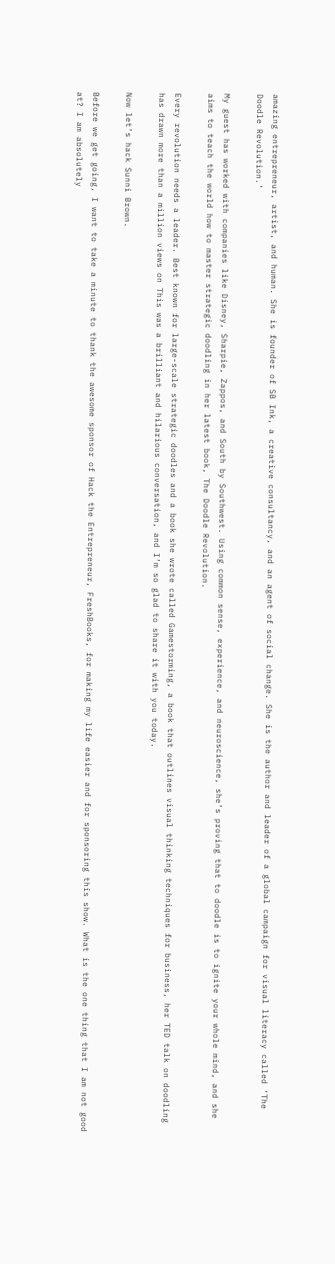amazing entrepreneur, artist, and human. She is founder of SB Ink, a creative consultancy, and an agent of social change. She is the author and leader of a global campaign for visual literacy called ‘The Doodle Revolution.’

My guest has worked with companies like Disney, Sharpie, Zappos, and South by Southwest. Using common sense, experience, and neuroscience, she’s proving that to doodle is to ignite your whole mind, and she aims to teach the world how to master strategic doodling in her latest book, The Doodle Revolution.

Every revolution needs a leader. Best known for large-scale strategic doodles and a book she wrote called Gamestorming, a book that outlines visual thinking techniques for business, her TED talk on doodling has drawn more than a million views on This was a brilliant and hilarious conversation, and I’m so glad to share it with you today.

Now let’s hack Sunni Brown.

Before we get going, I want to take a minute to thank the awesome sponsor of Hack the Entrepreneur, FreshBooks, for making my life easier and for sponsoring this show. What is the one thing that I am not good at? I am absolutely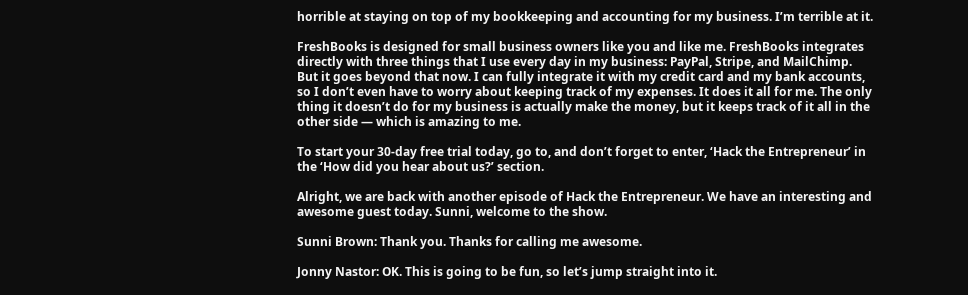horrible at staying on top of my bookkeeping and accounting for my business. I’m terrible at it.

FreshBooks is designed for small business owners like you and like me. FreshBooks integrates directly with three things that I use every day in my business: PayPal, Stripe, and MailChimp. But it goes beyond that now. I can fully integrate it with my credit card and my bank accounts, so I don’t even have to worry about keeping track of my expenses. It does it all for me. The only thing it doesn’t do for my business is actually make the money, but it keeps track of it all in the other side — which is amazing to me.

To start your 30-day free trial today, go to, and don’t forget to enter, ‘Hack the Entrepreneur’ in the ‘How did you hear about us?’ section.

Alright, we are back with another episode of Hack the Entrepreneur. We have an interesting and awesome guest today. Sunni, welcome to the show.

Sunni Brown: Thank you. Thanks for calling me awesome.

Jonny Nastor: OK. This is going to be fun, so let’s jump straight into it.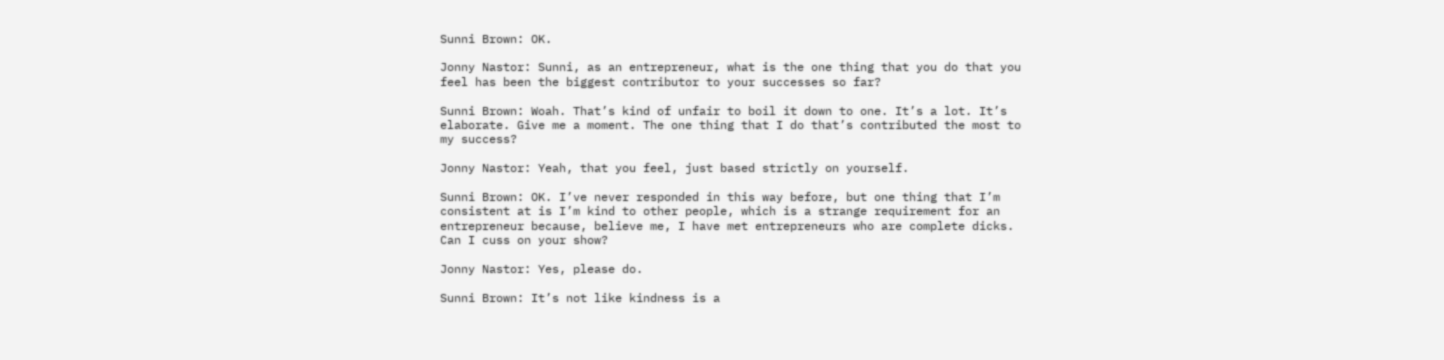Sunni Brown: OK.

Jonny Nastor: Sunni, as an entrepreneur, what is the one thing that you do that you feel has been the biggest contributor to your successes so far?

Sunni Brown: Woah. That’s kind of unfair to boil it down to one. It’s a lot. It’s elaborate. Give me a moment. The one thing that I do that’s contributed the most to my success?

Jonny Nastor: Yeah, that you feel, just based strictly on yourself.

Sunni Brown: OK. I’ve never responded in this way before, but one thing that I’m consistent at is I’m kind to other people, which is a strange requirement for an entrepreneur because, believe me, I have met entrepreneurs who are complete dicks. Can I cuss on your show?

Jonny Nastor: Yes, please do.

Sunni Brown: It’s not like kindness is a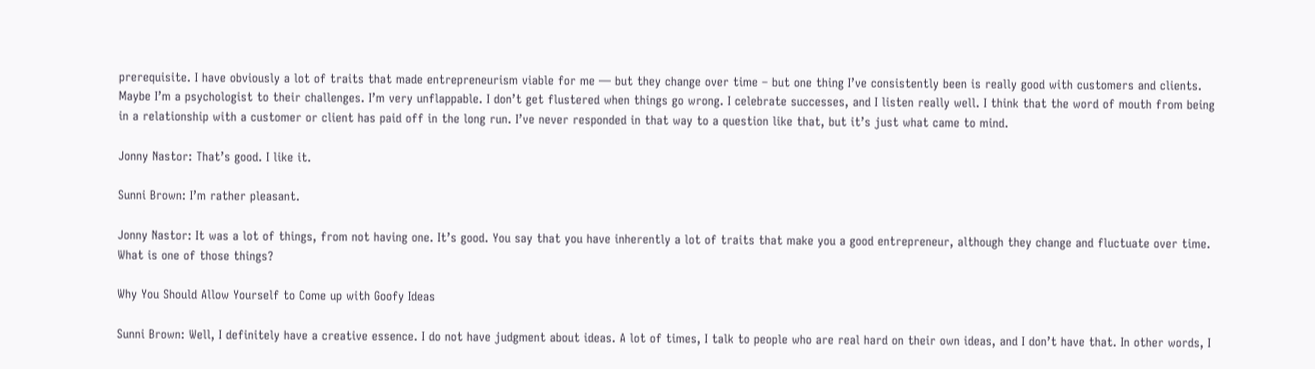prerequisite. I have obviously a lot of traits that made entrepreneurism viable for me — but they change over time – but one thing I’ve consistently been is really good with customers and clients. Maybe I’m a psychologist to their challenges. I’m very unflappable. I don’t get flustered when things go wrong. I celebrate successes, and I listen really well. I think that the word of mouth from being in a relationship with a customer or client has paid off in the long run. I’ve never responded in that way to a question like that, but it’s just what came to mind.

Jonny Nastor: That’s good. I like it.

Sunni Brown: I’m rather pleasant.

Jonny Nastor: It was a lot of things, from not having one. It’s good. You say that you have inherently a lot of traits that make you a good entrepreneur, although they change and fluctuate over time. What is one of those things?

Why You Should Allow Yourself to Come up with Goofy Ideas

Sunni Brown: Well, I definitely have a creative essence. I do not have judgment about ideas. A lot of times, I talk to people who are real hard on their own ideas, and I don’t have that. In other words, I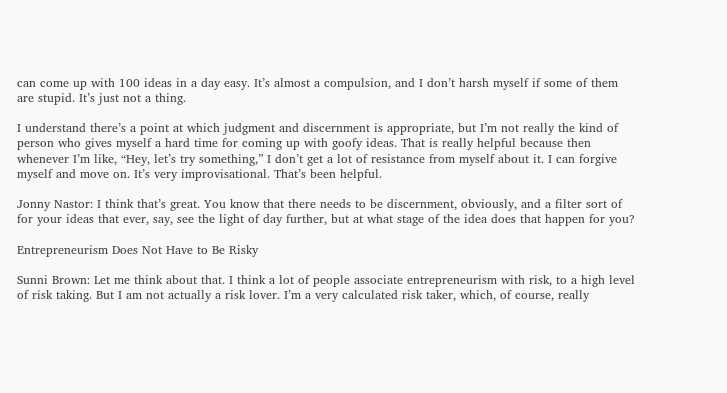can come up with 100 ideas in a day easy. It’s almost a compulsion, and I don’t harsh myself if some of them are stupid. It’s just not a thing.

I understand there’s a point at which judgment and discernment is appropriate, but I’m not really the kind of person who gives myself a hard time for coming up with goofy ideas. That is really helpful because then whenever I’m like, “Hey, let’s try something,” I don’t get a lot of resistance from myself about it. I can forgive myself and move on. It’s very improvisational. That’s been helpful.

Jonny Nastor: I think that’s great. You know that there needs to be discernment, obviously, and a filter sort of for your ideas that ever, say, see the light of day further, but at what stage of the idea does that happen for you?

Entrepreneurism Does Not Have to Be Risky

Sunni Brown: Let me think about that. I think a lot of people associate entrepreneurism with risk, to a high level of risk taking. But I am not actually a risk lover. I’m a very calculated risk taker, which, of course, really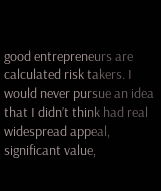good entrepreneurs are calculated risk takers. I would never pursue an idea that I didn’t think had real widespread appeal, significant value,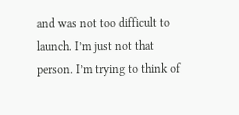and was not too difficult to launch. I’m just not that person. I’m trying to think of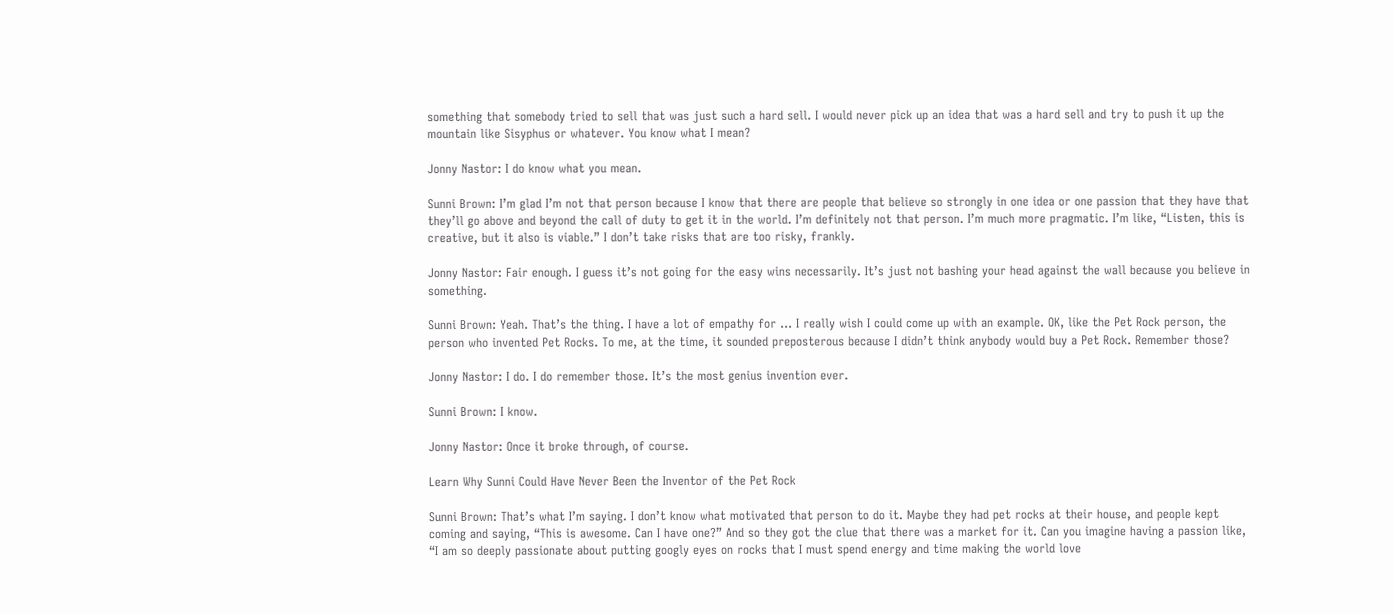something that somebody tried to sell that was just such a hard sell. I would never pick up an idea that was a hard sell and try to push it up the mountain like Sisyphus or whatever. You know what I mean?

Jonny Nastor: I do know what you mean.

Sunni Brown: I’m glad I’m not that person because I know that there are people that believe so strongly in one idea or one passion that they have that they’ll go above and beyond the call of duty to get it in the world. I’m definitely not that person. I’m much more pragmatic. I’m like, “Listen, this is creative, but it also is viable.” I don’t take risks that are too risky, frankly.

Jonny Nastor: Fair enough. I guess it’s not going for the easy wins necessarily. It’s just not bashing your head against the wall because you believe in something.

Sunni Brown: Yeah. That’s the thing. I have a lot of empathy for … I really wish I could come up with an example. OK, like the Pet Rock person, the person who invented Pet Rocks. To me, at the time, it sounded preposterous because I didn’t think anybody would buy a Pet Rock. Remember those?

Jonny Nastor: I do. I do remember those. It’s the most genius invention ever.

Sunni Brown: I know.

Jonny Nastor: Once it broke through, of course.

Learn Why Sunni Could Have Never Been the Inventor of the Pet Rock

Sunni Brown: That’s what I’m saying. I don’t know what motivated that person to do it. Maybe they had pet rocks at their house, and people kept coming and saying, “This is awesome. Can I have one?” And so they got the clue that there was a market for it. Can you imagine having a passion like, “I am so deeply passionate about putting googly eyes on rocks that I must spend energy and time making the world love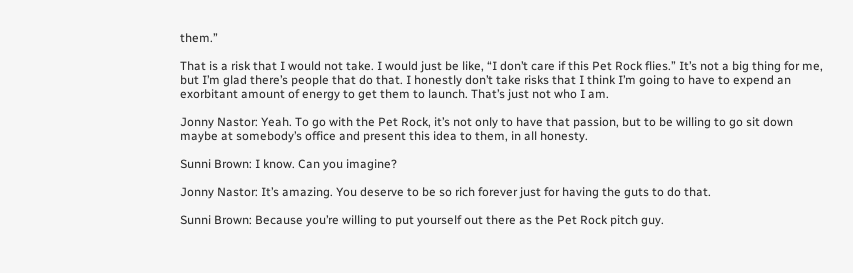them.”

That is a risk that I would not take. I would just be like, “I don’t care if this Pet Rock flies.” It’s not a big thing for me, but I’m glad there’s people that do that. I honestly don’t take risks that I think I’m going to have to expend an exorbitant amount of energy to get them to launch. That’s just not who I am.

Jonny Nastor: Yeah. To go with the Pet Rock, it’s not only to have that passion, but to be willing to go sit down maybe at somebody’s office and present this idea to them, in all honesty.

Sunni Brown: I know. Can you imagine?

Jonny Nastor: It’s amazing. You deserve to be so rich forever just for having the guts to do that.

Sunni Brown: Because you’re willing to put yourself out there as the Pet Rock pitch guy.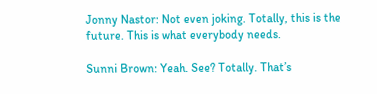Jonny Nastor: Not even joking. Totally, this is the future. This is what everybody needs.

Sunni Brown: Yeah. See? Totally. That’s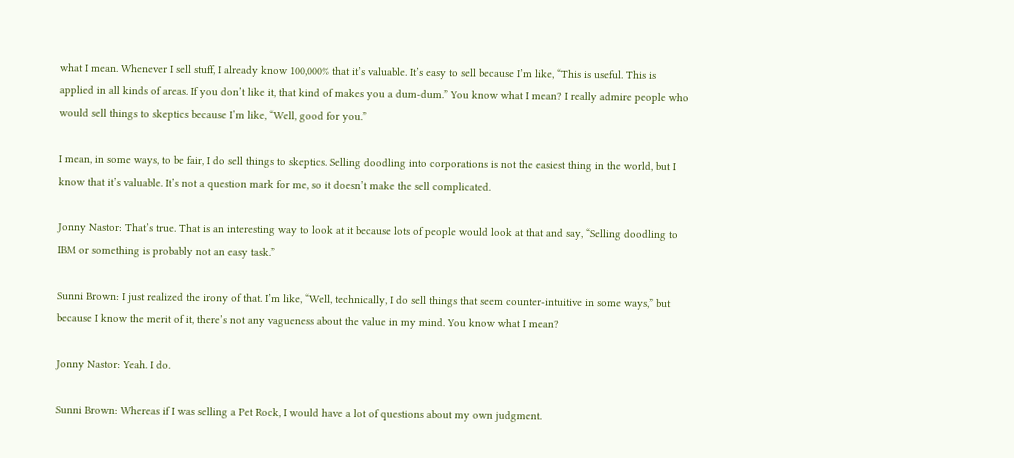what I mean. Whenever I sell stuff, I already know 100,000% that it’s valuable. It’s easy to sell because I’m like, “This is useful. This is applied in all kinds of areas. If you don’t like it, that kind of makes you a dum-dum.” You know what I mean? I really admire people who would sell things to skeptics because I’m like, “Well, good for you.”

I mean, in some ways, to be fair, I do sell things to skeptics. Selling doodling into corporations is not the easiest thing in the world, but I know that it’s valuable. It’s not a question mark for me, so it doesn’t make the sell complicated.

Jonny Nastor: That’s true. That is an interesting way to look at it because lots of people would look at that and say, “Selling doodling to IBM or something is probably not an easy task.”

Sunni Brown: I just realized the irony of that. I’m like, “Well, technically, I do sell things that seem counter-intuitive in some ways,” but because I know the merit of it, there’s not any vagueness about the value in my mind. You know what I mean?

Jonny Nastor: Yeah. I do.

Sunni Brown: Whereas if I was selling a Pet Rock, I would have a lot of questions about my own judgment.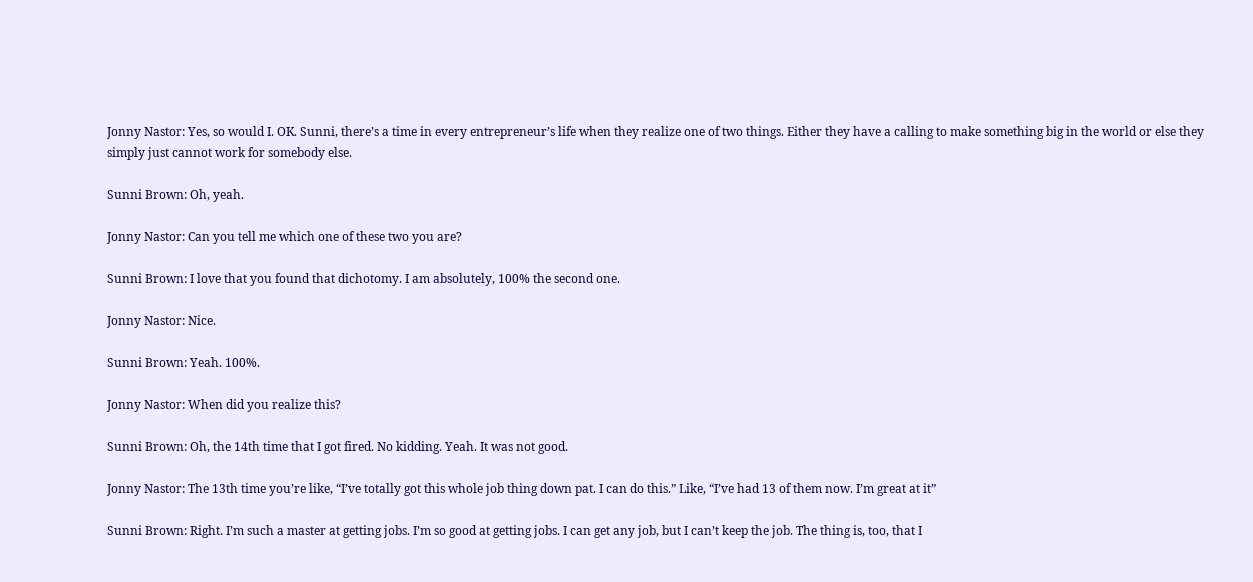Jonny Nastor: Yes, so would I. OK. Sunni, there’s a time in every entrepreneur’s life when they realize one of two things. Either they have a calling to make something big in the world or else they simply just cannot work for somebody else.

Sunni Brown: Oh, yeah.

Jonny Nastor: Can you tell me which one of these two you are?

Sunni Brown: I love that you found that dichotomy. I am absolutely, 100% the second one.

Jonny Nastor: Nice.

Sunni Brown: Yeah. 100%.

Jonny Nastor: When did you realize this?

Sunni Brown: Oh, the 14th time that I got fired. No kidding. Yeah. It was not good.

Jonny Nastor: The 13th time you’re like, “I’ve totally got this whole job thing down pat. I can do this.” Like, “I’ve had 13 of them now. I’m great at it”

Sunni Brown: Right. I’m such a master at getting jobs. I’m so good at getting jobs. I can get any job, but I can’t keep the job. The thing is, too, that I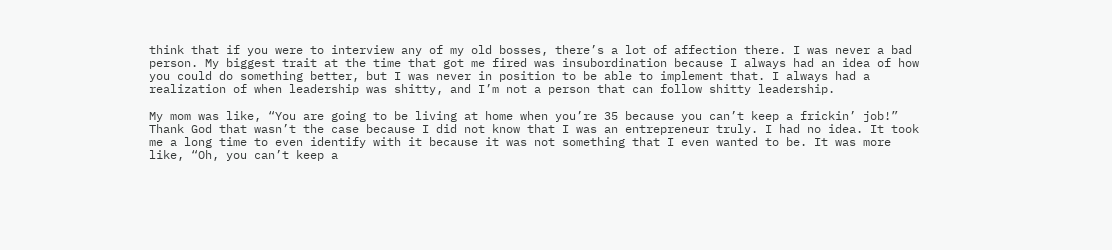think that if you were to interview any of my old bosses, there’s a lot of affection there. I was never a bad person. My biggest trait at the time that got me fired was insubordination because I always had an idea of how you could do something better, but I was never in position to be able to implement that. I always had a realization of when leadership was shitty, and I’m not a person that can follow shitty leadership.

My mom was like, “You are going to be living at home when you’re 35 because you can’t keep a frickin’ job!” Thank God that wasn’t the case because I did not know that I was an entrepreneur truly. I had no idea. It took me a long time to even identify with it because it was not something that I even wanted to be. It was more like, “Oh, you can’t keep a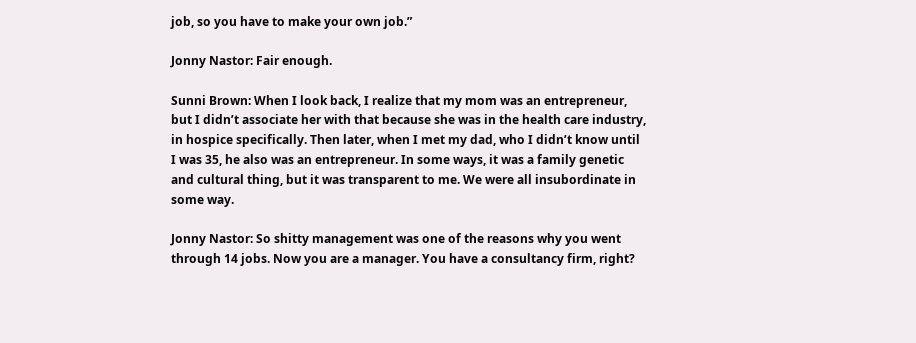job, so you have to make your own job.”

Jonny Nastor: Fair enough.

Sunni Brown: When I look back, I realize that my mom was an entrepreneur, but I didn’t associate her with that because she was in the health care industry, in hospice specifically. Then later, when I met my dad, who I didn’t know until I was 35, he also was an entrepreneur. In some ways, it was a family genetic and cultural thing, but it was transparent to me. We were all insubordinate in some way.

Jonny Nastor: So shitty management was one of the reasons why you went through 14 jobs. Now you are a manager. You have a consultancy firm, right?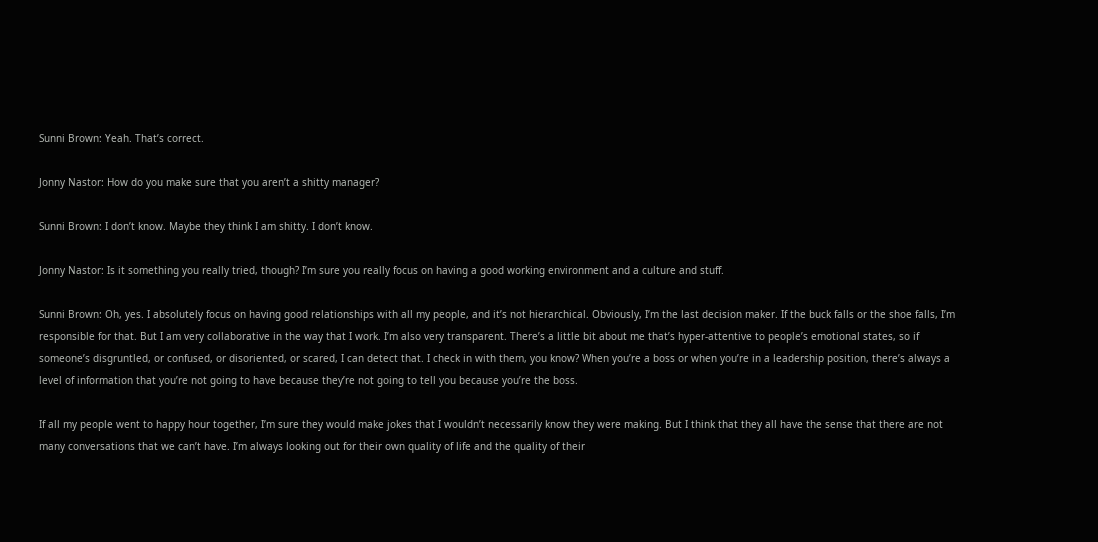Sunni Brown: Yeah. That’s correct.

Jonny Nastor: How do you make sure that you aren’t a shitty manager?

Sunni Brown: I don’t know. Maybe they think I am shitty. I don’t know.

Jonny Nastor: Is it something you really tried, though? I’m sure you really focus on having a good working environment and a culture and stuff.

Sunni Brown: Oh, yes. I absolutely focus on having good relationships with all my people, and it’s not hierarchical. Obviously, I’m the last decision maker. If the buck falls or the shoe falls, I’m responsible for that. But I am very collaborative in the way that I work. I’m also very transparent. There’s a little bit about me that’s hyper-attentive to people’s emotional states, so if someone’s disgruntled, or confused, or disoriented, or scared, I can detect that. I check in with them, you know? When you’re a boss or when you’re in a leadership position, there’s always a level of information that you’re not going to have because they’re not going to tell you because you’re the boss.

If all my people went to happy hour together, I’m sure they would make jokes that I wouldn’t necessarily know they were making. But I think that they all have the sense that there are not many conversations that we can’t have. I’m always looking out for their own quality of life and the quality of their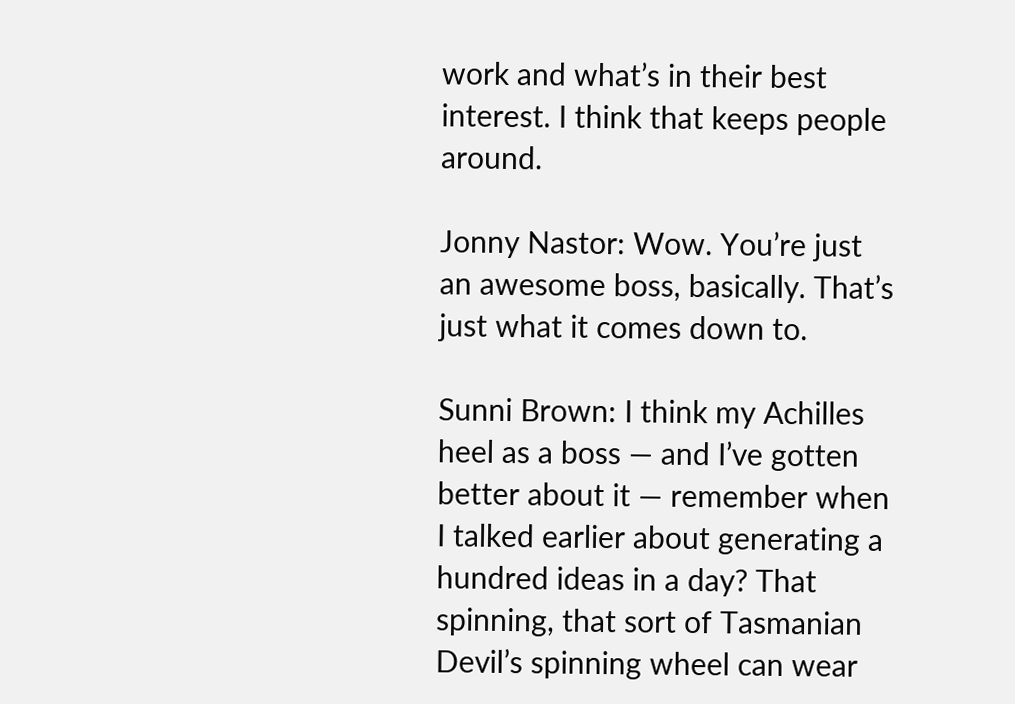work and what’s in their best interest. I think that keeps people around.

Jonny Nastor: Wow. You’re just an awesome boss, basically. That’s just what it comes down to.

Sunni Brown: I think my Achilles heel as a boss — and I’ve gotten better about it — remember when I talked earlier about generating a hundred ideas in a day? That spinning, that sort of Tasmanian Devil’s spinning wheel can wear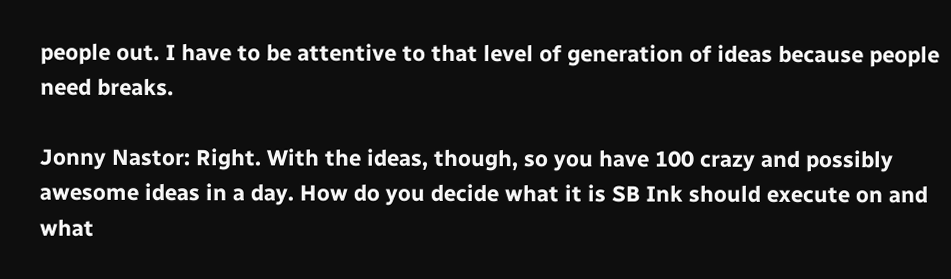people out. I have to be attentive to that level of generation of ideas because people need breaks.

Jonny Nastor: Right. With the ideas, though, so you have 100 crazy and possibly awesome ideas in a day. How do you decide what it is SB Ink should execute on and what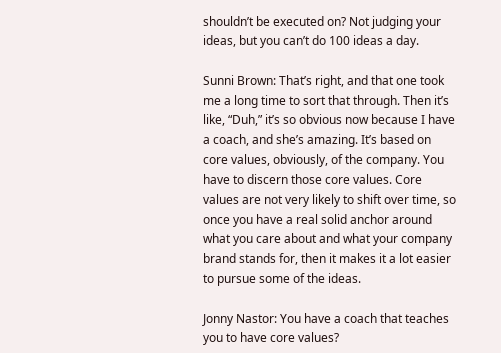shouldn’t be executed on? Not judging your ideas, but you can’t do 100 ideas a day.

Sunni Brown: That’s right, and that one took me a long time to sort that through. Then it’s like, “Duh,” it’s so obvious now because I have a coach, and she’s amazing. It’s based on core values, obviously, of the company. You have to discern those core values. Core values are not very likely to shift over time, so once you have a real solid anchor around what you care about and what your company brand stands for, then it makes it a lot easier to pursue some of the ideas.

Jonny Nastor: You have a coach that teaches you to have core values?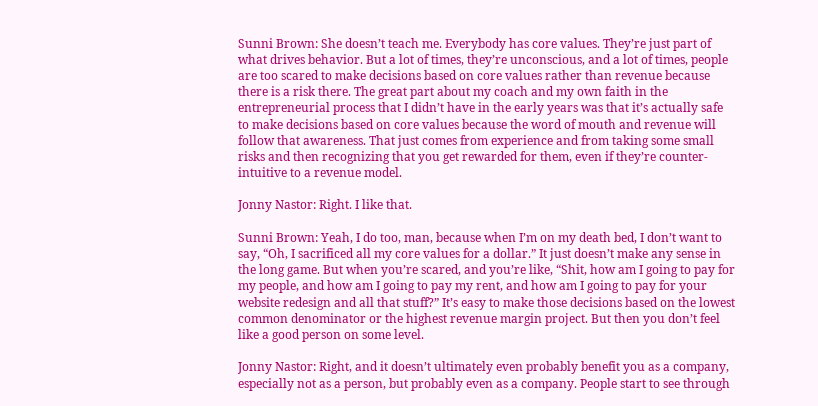Sunni Brown: She doesn’t teach me. Everybody has core values. They’re just part of what drives behavior. But a lot of times, they’re unconscious, and a lot of times, people are too scared to make decisions based on core values rather than revenue because there is a risk there. The great part about my coach and my own faith in the entrepreneurial process that I didn’t have in the early years was that it’s actually safe to make decisions based on core values because the word of mouth and revenue will follow that awareness. That just comes from experience and from taking some small risks and then recognizing that you get rewarded for them, even if they’re counter-intuitive to a revenue model.

Jonny Nastor: Right. I like that.

Sunni Brown: Yeah, I do too, man, because when I’m on my death bed, I don’t want to say, “Oh, I sacrificed all my core values for a dollar.” It just doesn’t make any sense in the long game. But when you’re scared, and you’re like, “Shit, how am I going to pay for my people, and how am I going to pay my rent, and how am I going to pay for your website redesign and all that stuff?” It’s easy to make those decisions based on the lowest common denominator or the highest revenue margin project. But then you don’t feel like a good person on some level.

Jonny Nastor: Right, and it doesn’t ultimately even probably benefit you as a company, especially not as a person, but probably even as a company. People start to see through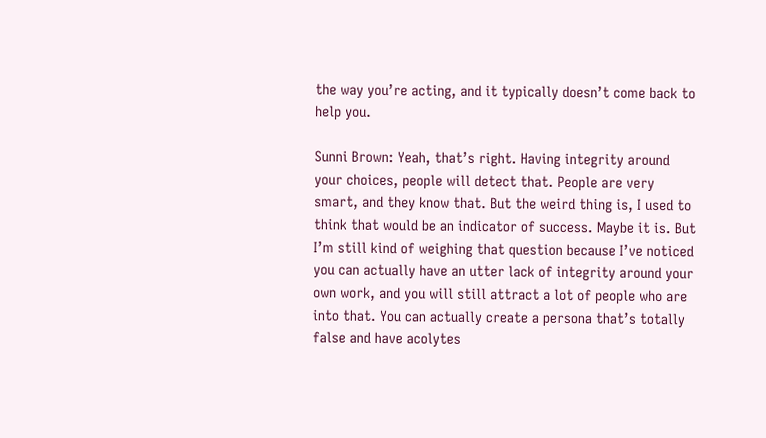the way you’re acting, and it typically doesn’t come back to help you.

Sunni Brown: Yeah, that’s right. Having integrity around your choices, people will detect that. People are very smart, and they know that. But the weird thing is, I used to think that would be an indicator of success. Maybe it is. But I’m still kind of weighing that question because I’ve noticed you can actually have an utter lack of integrity around your own work, and you will still attract a lot of people who are into that. You can actually create a persona that’s totally false and have acolytes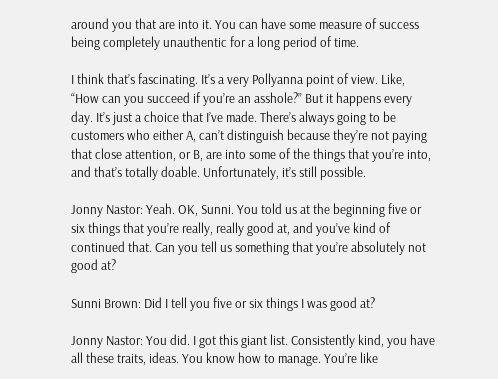around you that are into it. You can have some measure of success being completely unauthentic for a long period of time.

I think that’s fascinating. It’s a very Pollyanna point of view. Like, “How can you succeed if you’re an asshole?” But it happens every day. It’s just a choice that I’ve made. There’s always going to be customers who either A, can’t distinguish because they’re not paying that close attention, or B, are into some of the things that you’re into, and that’s totally doable. Unfortunately, it’s still possible.

Jonny Nastor: Yeah. OK, Sunni. You told us at the beginning five or six things that you’re really, really good at, and you’ve kind of continued that. Can you tell us something that you’re absolutely not good at?

Sunni Brown: Did I tell you five or six things I was good at?

Jonny Nastor: You did. I got this giant list. Consistently kind, you have all these traits, ideas. You know how to manage. You’re like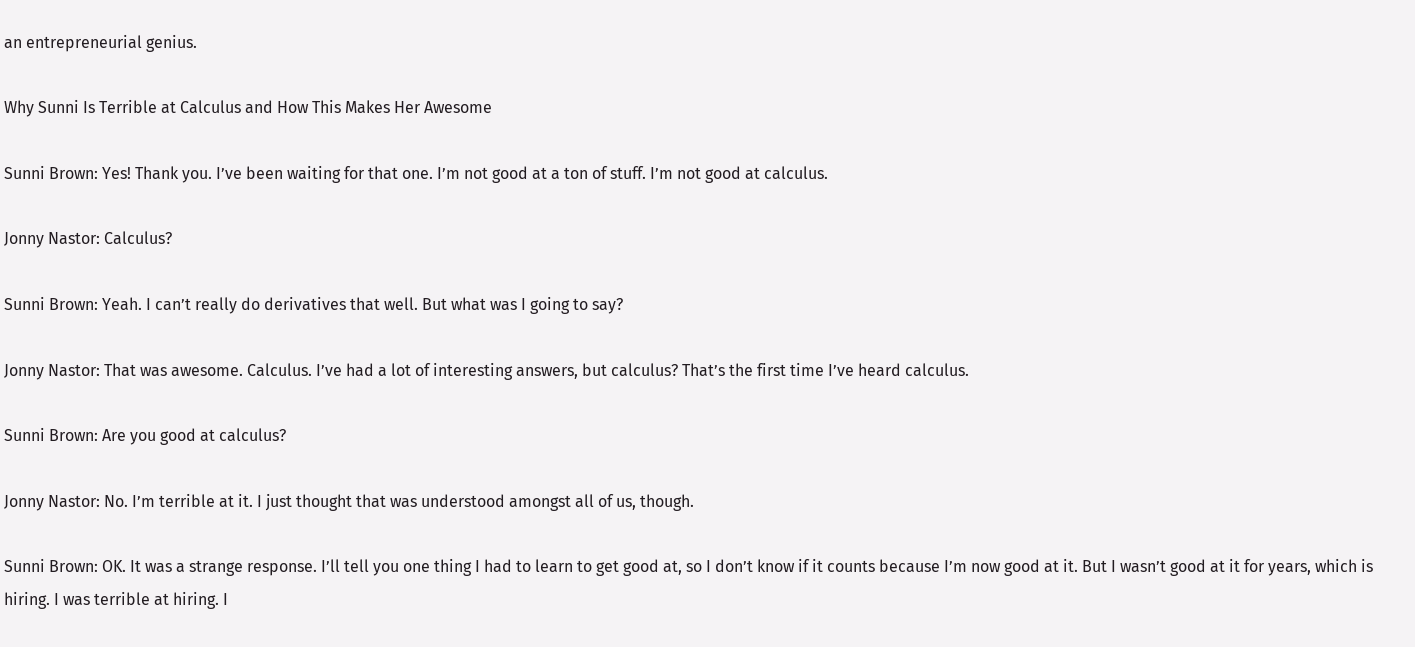an entrepreneurial genius.

Why Sunni Is Terrible at Calculus and How This Makes Her Awesome

Sunni Brown: Yes! Thank you. I’ve been waiting for that one. I’m not good at a ton of stuff. I’m not good at calculus.

Jonny Nastor: Calculus?

Sunni Brown: Yeah. I can’t really do derivatives that well. But what was I going to say?

Jonny Nastor: That was awesome. Calculus. I’ve had a lot of interesting answers, but calculus? That’s the first time I’ve heard calculus.

Sunni Brown: Are you good at calculus?

Jonny Nastor: No. I’m terrible at it. I just thought that was understood amongst all of us, though.

Sunni Brown: OK. It was a strange response. I’ll tell you one thing I had to learn to get good at, so I don’t know if it counts because I’m now good at it. But I wasn’t good at it for years, which is hiring. I was terrible at hiring. I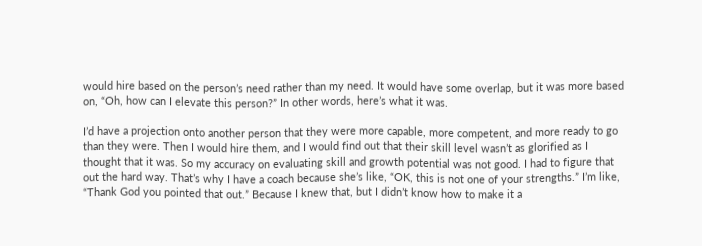would hire based on the person’s need rather than my need. It would have some overlap, but it was more based on, “Oh, how can I elevate this person?” In other words, here’s what it was.

I’d have a projection onto another person that they were more capable, more competent, and more ready to go than they were. Then I would hire them, and I would find out that their skill level wasn’t as glorified as I thought that it was. So my accuracy on evaluating skill and growth potential was not good. I had to figure that out the hard way. That’s why I have a coach because she’s like, “OK, this is not one of your strengths.” I’m like, “Thank God you pointed that out.” Because I knew that, but I didn’t know how to make it a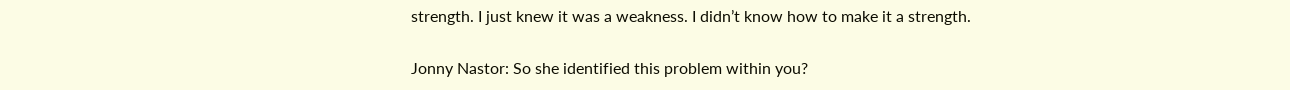strength. I just knew it was a weakness. I didn’t know how to make it a strength.

Jonny Nastor: So she identified this problem within you?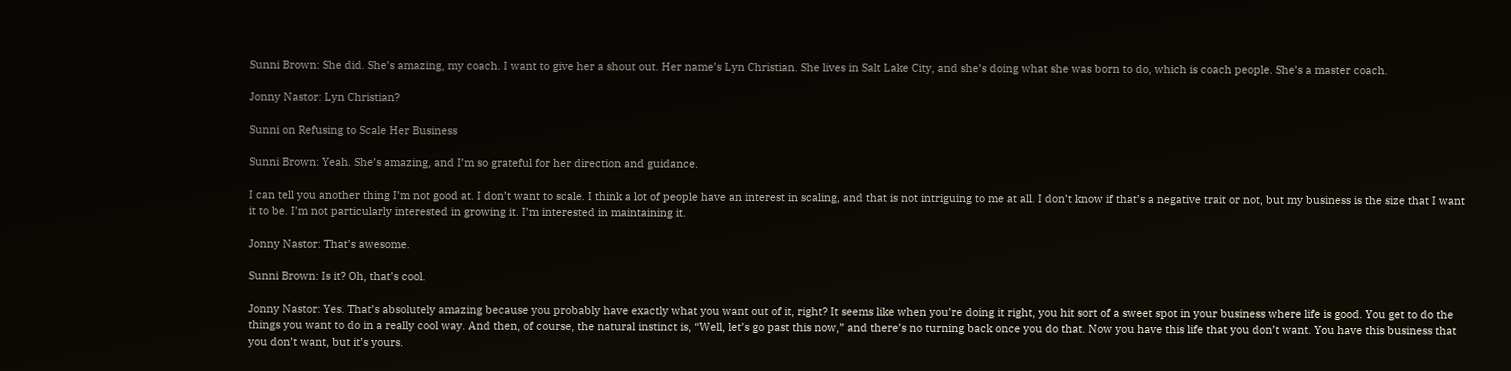Sunni Brown: She did. She’s amazing, my coach. I want to give her a shout out. Her name’s Lyn Christian. She lives in Salt Lake City, and she’s doing what she was born to do, which is coach people. She’s a master coach.

Jonny Nastor: Lyn Christian?

Sunni on Refusing to Scale Her Business

Sunni Brown: Yeah. She’s amazing, and I’m so grateful for her direction and guidance.

I can tell you another thing I’m not good at. I don’t want to scale. I think a lot of people have an interest in scaling, and that is not intriguing to me at all. I don’t know if that’s a negative trait or not, but my business is the size that I want it to be. I’m not particularly interested in growing it. I’m interested in maintaining it.

Jonny Nastor: That’s awesome.

Sunni Brown: Is it? Oh, that’s cool.

Jonny Nastor: Yes. That’s absolutely amazing because you probably have exactly what you want out of it, right? It seems like when you’re doing it right, you hit sort of a sweet spot in your business where life is good. You get to do the things you want to do in a really cool way. And then, of course, the natural instinct is, “Well, let’s go past this now,” and there’s no turning back once you do that. Now you have this life that you don’t want. You have this business that you don’t want, but it’s yours.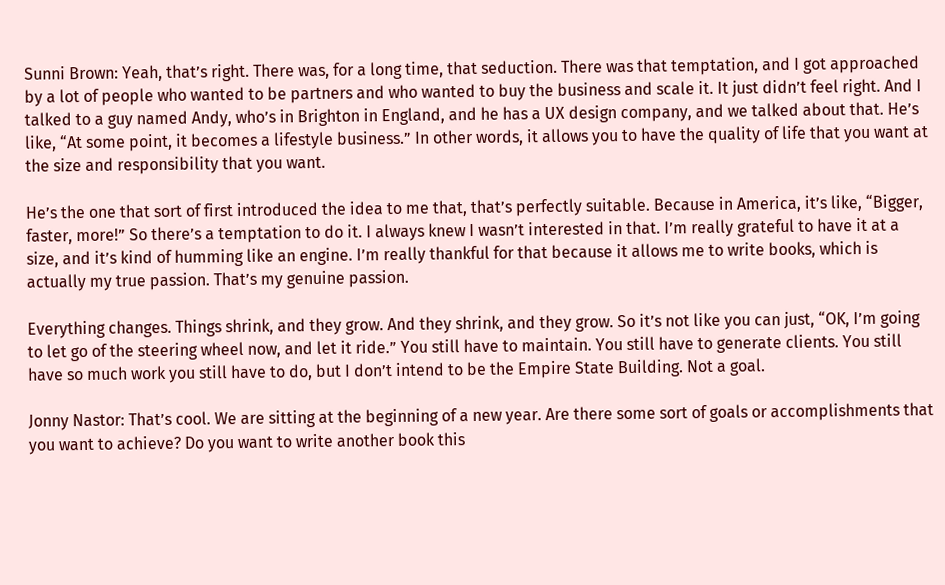Sunni Brown: Yeah, that’s right. There was, for a long time, that seduction. There was that temptation, and I got approached by a lot of people who wanted to be partners and who wanted to buy the business and scale it. It just didn’t feel right. And I talked to a guy named Andy, who’s in Brighton in England, and he has a UX design company, and we talked about that. He’s like, “At some point, it becomes a lifestyle business.” In other words, it allows you to have the quality of life that you want at the size and responsibility that you want.

He’s the one that sort of first introduced the idea to me that, that’s perfectly suitable. Because in America, it’s like, “Bigger, faster, more!” So there’s a temptation to do it. I always knew I wasn’t interested in that. I’m really grateful to have it at a size, and it’s kind of humming like an engine. I’m really thankful for that because it allows me to write books, which is actually my true passion. That’s my genuine passion.

Everything changes. Things shrink, and they grow. And they shrink, and they grow. So it’s not like you can just, “OK, I’m going to let go of the steering wheel now, and let it ride.” You still have to maintain. You still have to generate clients. You still have so much work you still have to do, but I don’t intend to be the Empire State Building. Not a goal.

Jonny Nastor: That’s cool. We are sitting at the beginning of a new year. Are there some sort of goals or accomplishments that you want to achieve? Do you want to write another book this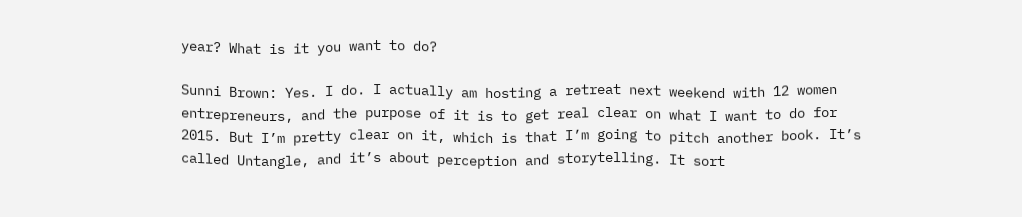year? What is it you want to do?

Sunni Brown: Yes. I do. I actually am hosting a retreat next weekend with 12 women entrepreneurs, and the purpose of it is to get real clear on what I want to do for 2015. But I’m pretty clear on it, which is that I’m going to pitch another book. It’s called Untangle, and it’s about perception and storytelling. It sort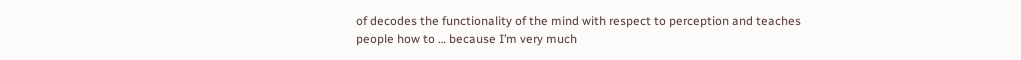of decodes the functionality of the mind with respect to perception and teaches people how to … because I’m very much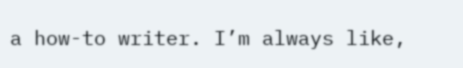a how-to writer. I’m always like,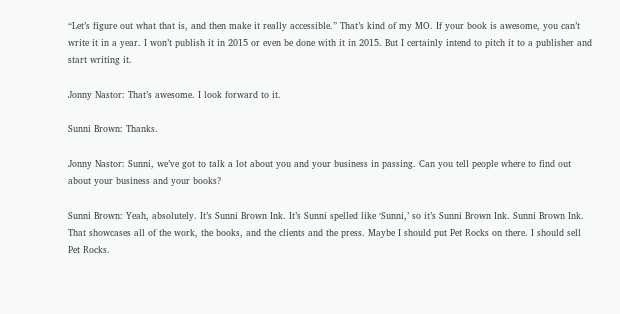“Let’s figure out what that is, and then make it really accessible.” That’s kind of my MO. If your book is awesome, you can’t write it in a year. I won’t publish it in 2015 or even be done with it in 2015. But I certainly intend to pitch it to a publisher and start writing it.

Jonny Nastor: That’s awesome. I look forward to it.

Sunni Brown: Thanks.

Jonny Nastor: Sunni, we’ve got to talk a lot about you and your business in passing. Can you tell people where to find out about your business and your books?

Sunni Brown: Yeah, absolutely. It’s Sunni Brown Ink. It’s Sunni spelled like ‘Sunni,’ so it’s Sunni Brown Ink. Sunni Brown Ink. That showcases all of the work, the books, and the clients and the press. Maybe I should put Pet Rocks on there. I should sell Pet Rocks.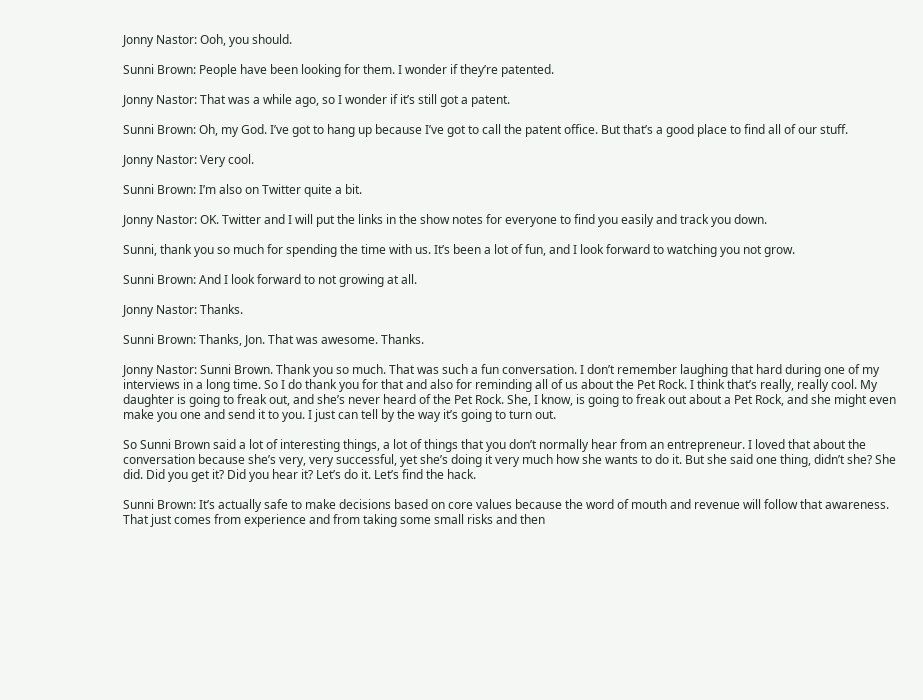Jonny Nastor: Ooh, you should.

Sunni Brown: People have been looking for them. I wonder if they’re patented.

Jonny Nastor: That was a while ago, so I wonder if it’s still got a patent.

Sunni Brown: Oh, my God. I’ve got to hang up because I’ve got to call the patent office. But that’s a good place to find all of our stuff.

Jonny Nastor: Very cool.

Sunni Brown: I’m also on Twitter quite a bit.

Jonny Nastor: OK. Twitter and I will put the links in the show notes for everyone to find you easily and track you down.

Sunni, thank you so much for spending the time with us. It’s been a lot of fun, and I look forward to watching you not grow.

Sunni Brown: And I look forward to not growing at all.

Jonny Nastor: Thanks.

Sunni Brown: Thanks, Jon. That was awesome. Thanks.

Jonny Nastor: Sunni Brown. Thank you so much. That was such a fun conversation. I don’t remember laughing that hard during one of my interviews in a long time. So I do thank you for that and also for reminding all of us about the Pet Rock. I think that’s really, really cool. My daughter is going to freak out, and she’s never heard of the Pet Rock. She, I know, is going to freak out about a Pet Rock, and she might even make you one and send it to you. I just can tell by the way it’s going to turn out.

So Sunni Brown said a lot of interesting things, a lot of things that you don’t normally hear from an entrepreneur. I loved that about the conversation because she’s very, very successful, yet she’s doing it very much how she wants to do it. But she said one thing, didn’t she? She did. Did you get it? Did you hear it? Let’s do it. Let’s find the hack.

Sunni Brown: It’s actually safe to make decisions based on core values because the word of mouth and revenue will follow that awareness. That just comes from experience and from taking some small risks and then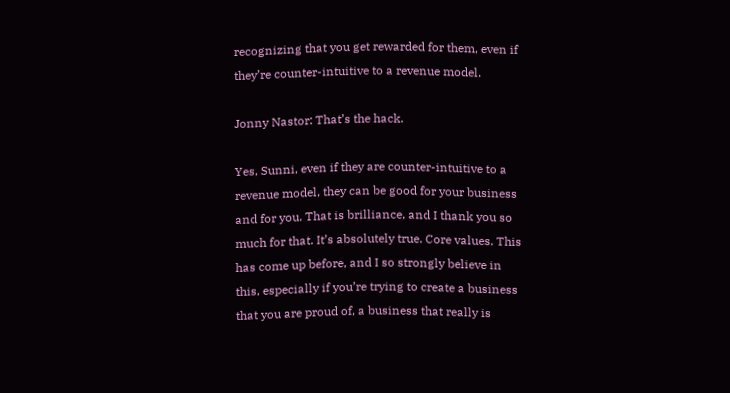recognizing that you get rewarded for them, even if they’re counter-intuitive to a revenue model.

Jonny Nastor: That’s the hack.

Yes, Sunni, even if they are counter-intuitive to a revenue model, they can be good for your business and for you. That is brilliance, and I thank you so much for that. It’s absolutely true. Core values. This has come up before, and I so strongly believe in this, especially if you’re trying to create a business that you are proud of, a business that really is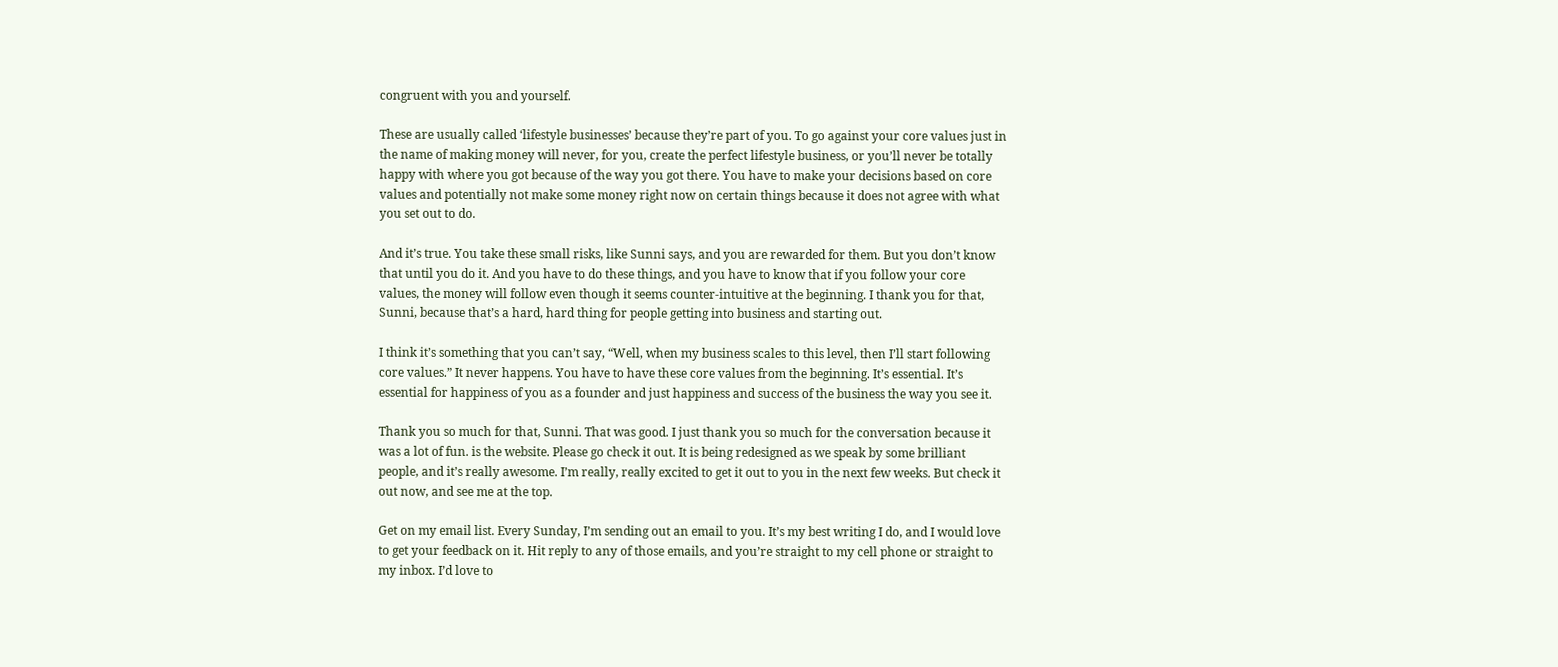congruent with you and yourself.

These are usually called ‘lifestyle businesses’ because they’re part of you. To go against your core values just in the name of making money will never, for you, create the perfect lifestyle business, or you’ll never be totally happy with where you got because of the way you got there. You have to make your decisions based on core values and potentially not make some money right now on certain things because it does not agree with what you set out to do.

And it’s true. You take these small risks, like Sunni says, and you are rewarded for them. But you don’t know that until you do it. And you have to do these things, and you have to know that if you follow your core values, the money will follow even though it seems counter-intuitive at the beginning. I thank you for that, Sunni, because that’s a hard, hard thing for people getting into business and starting out.

I think it’s something that you can’t say, “Well, when my business scales to this level, then I’ll start following core values.” It never happens. You have to have these core values from the beginning. It’s essential. It’s essential for happiness of you as a founder and just happiness and success of the business the way you see it.

Thank you so much for that, Sunni. That was good. I just thank you so much for the conversation because it was a lot of fun. is the website. Please go check it out. It is being redesigned as we speak by some brilliant people, and it’s really awesome. I’m really, really excited to get it out to you in the next few weeks. But check it out now, and see me at the top.

Get on my email list. Every Sunday, I’m sending out an email to you. It’s my best writing I do, and I would love to get your feedback on it. Hit reply to any of those emails, and you’re straight to my cell phone or straight to my inbox. I’d love to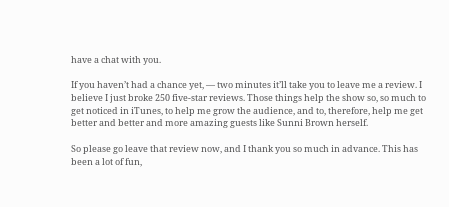have a chat with you.

If you haven’t had a chance yet, — two minutes it’ll take you to leave me a review. I believe I just broke 250 five-star reviews. Those things help the show so, so much to get noticed in iTunes, to help me grow the audience, and to, therefore, help me get better and better and more amazing guests like Sunni Brown herself.

So please go leave that review now, and I thank you so much in advance. This has been a lot of fun,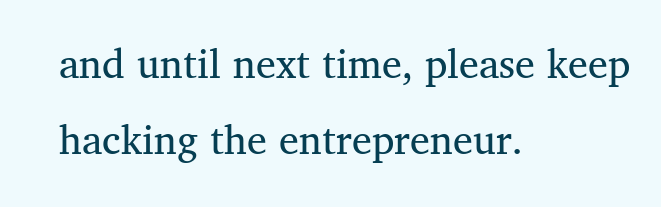and until next time, please keep hacking the entrepreneur.